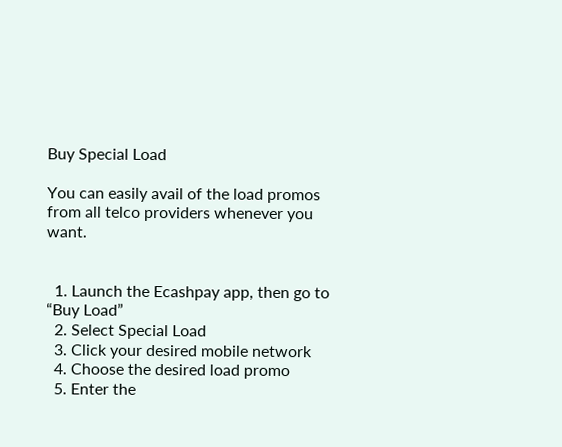Buy Special Load

You can easily avail of the load promos from all telco providers whenever you want.


  1. Launch the Ecashpay app, then go to “Buy Load”
  2. Select Special Load
  3. Click your desired mobile network
  4. Choose the desired load promo
  5. Enter the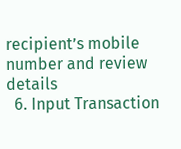recipient’s mobile number and review details
  6. Input Transaction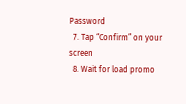Password
  7. Tap “Confirm” on your screen
  8. Wait for load promo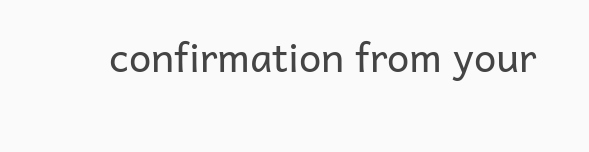confirmation from your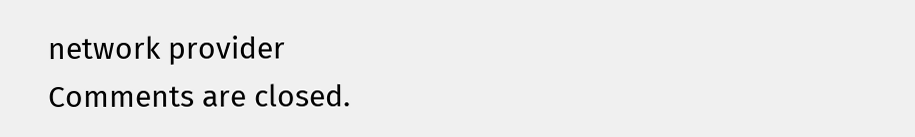network provider
Comments are closed.